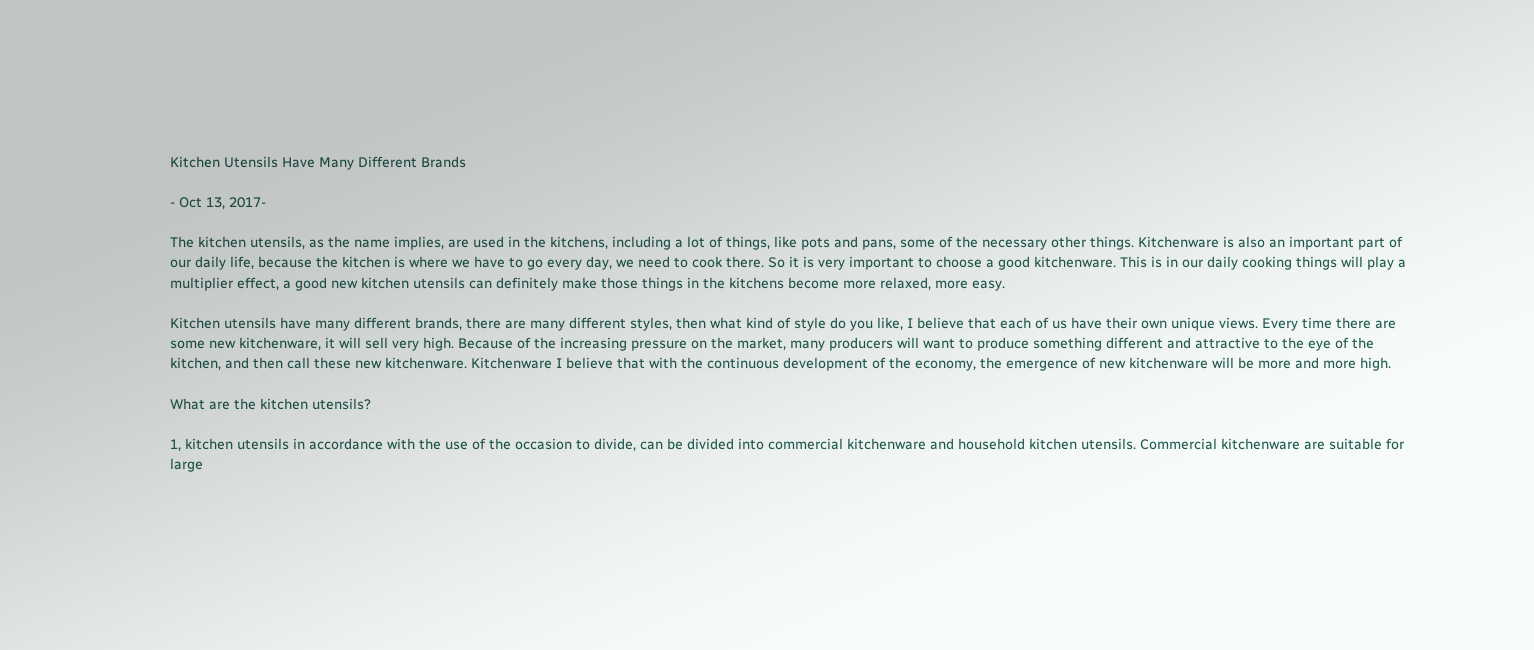Kitchen Utensils Have Many Different Brands

- Oct 13, 2017-

The kitchen utensils, as the name implies, are used in the kitchens, including a lot of things, like pots and pans, some of the necessary other things. Kitchenware is also an important part of our daily life, because the kitchen is where we have to go every day, we need to cook there. So it is very important to choose a good kitchenware. This is in our daily cooking things will play a multiplier effect, a good new kitchen utensils can definitely make those things in the kitchens become more relaxed, more easy.

Kitchen utensils have many different brands, there are many different styles, then what kind of style do you like, I believe that each of us have their own unique views. Every time there are some new kitchenware, it will sell very high. Because of the increasing pressure on the market, many producers will want to produce something different and attractive to the eye of the kitchen, and then call these new kitchenware. Kitchenware I believe that with the continuous development of the economy, the emergence of new kitchenware will be more and more high.

What are the kitchen utensils?

1, kitchen utensils in accordance with the use of the occasion to divide, can be divided into commercial kitchenware and household kitchen utensils. Commercial kitchenware are suitable for large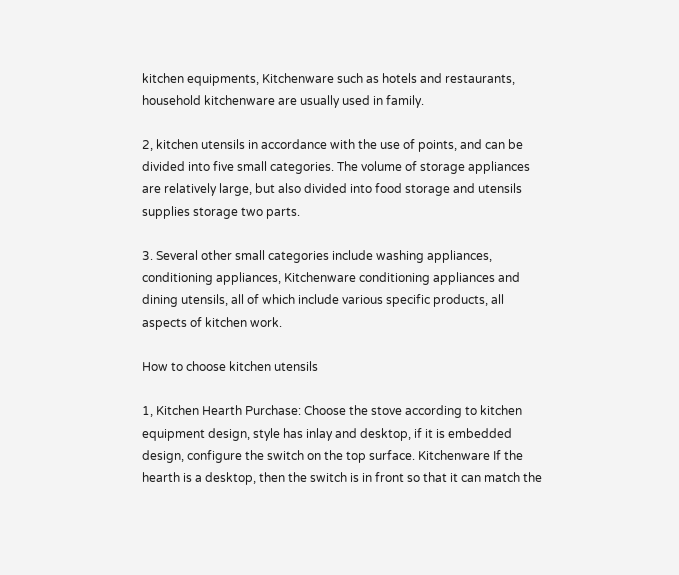kitchen equipments, Kitchenware such as hotels and restaurants, household kitchenware are usually used in family.

2, kitchen utensils in accordance with the use of points, and can be divided into five small categories. The volume of storage appliances are relatively large, but also divided into food storage and utensils supplies storage two parts.

3. Several other small categories include washing appliances, conditioning appliances, Kitchenware conditioning appliances and dining utensils, all of which include various specific products, all aspects of kitchen work.

How to choose kitchen utensils

1, Kitchen Hearth Purchase: Choose the stove according to kitchen equipment design, style has inlay and desktop, if it is embedded design, configure the switch on the top surface. Kitchenware If the hearth is a desktop, then the switch is in front so that it can match the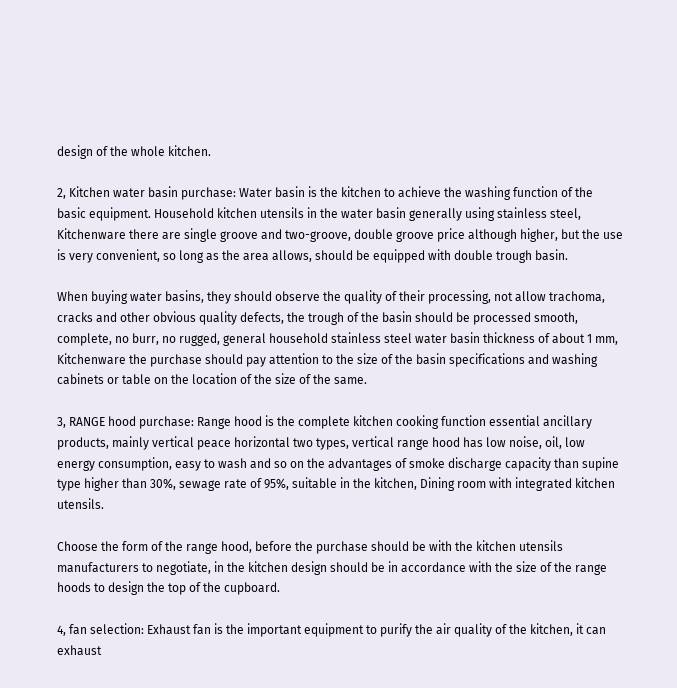design of the whole kitchen.

2, Kitchen water basin purchase: Water basin is the kitchen to achieve the washing function of the basic equipment. Household kitchen utensils in the water basin generally using stainless steel, Kitchenware there are single groove and two-groove, double groove price although higher, but the use is very convenient, so long as the area allows, should be equipped with double trough basin.

When buying water basins, they should observe the quality of their processing, not allow trachoma, cracks and other obvious quality defects, the trough of the basin should be processed smooth, complete, no burr, no rugged, general household stainless steel water basin thickness of about 1 mm, Kitchenware the purchase should pay attention to the size of the basin specifications and washing cabinets or table on the location of the size of the same.

3, RANGE hood purchase: Range hood is the complete kitchen cooking function essential ancillary products, mainly vertical peace horizontal two types, vertical range hood has low noise, oil, low energy consumption, easy to wash and so on the advantages of smoke discharge capacity than supine type higher than 30%, sewage rate of 95%, suitable in the kitchen, Dining room with integrated kitchen utensils.

Choose the form of the range hood, before the purchase should be with the kitchen utensils manufacturers to negotiate, in the kitchen design should be in accordance with the size of the range hoods to design the top of the cupboard.

4, fan selection: Exhaust fan is the important equipment to purify the air quality of the kitchen, it can exhaust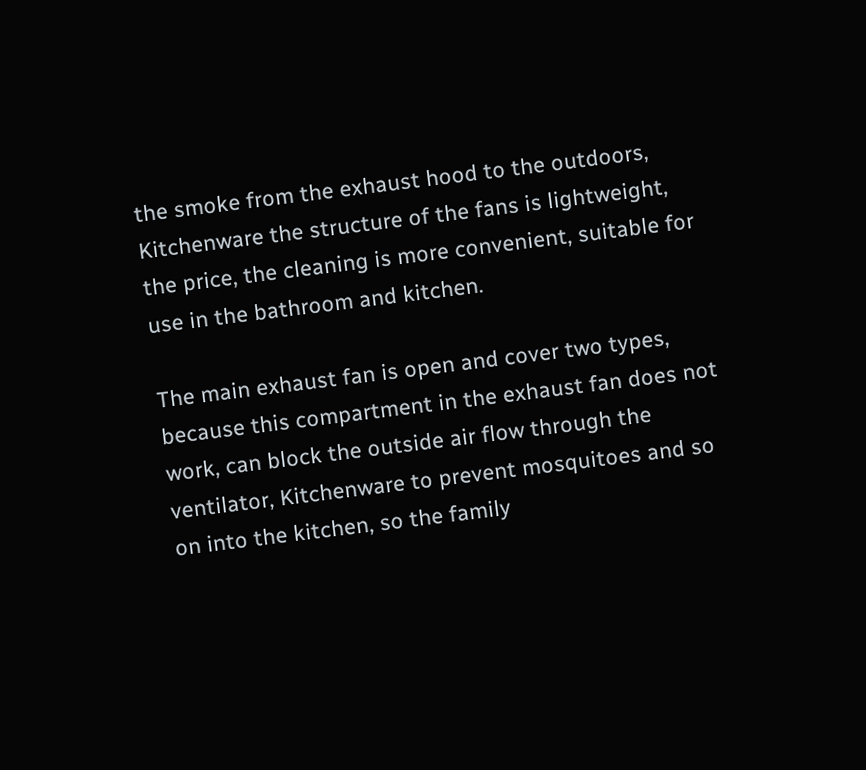the smoke from the exhaust hood to the outdoors, Kitchenware the structure of the fans is lightweight, the price, the cleaning is more convenient, suitable for use in the bathroom and kitchen.

The main exhaust fan is open and cover two types, because this compartment in the exhaust fan does not work, can block the outside air flow through the ventilator, Kitchenware to prevent mosquitoes and so on into the kitchen, so the family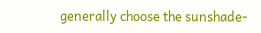generally choose the sunshade-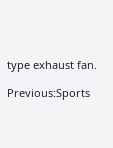type exhaust fan.

Previous:Sports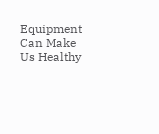Equipment Can Make Us Healthy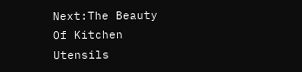Next:The Beauty Of Kitchen Utensils